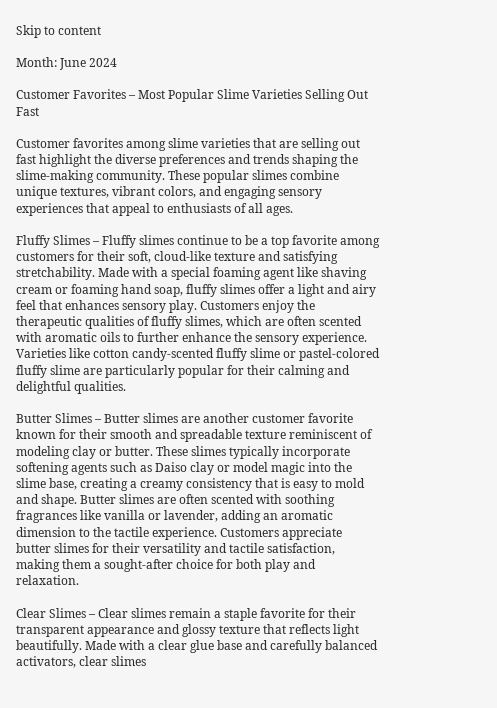Skip to content

Month: June 2024

Customer Favorites – Most Popular Slime Varieties Selling Out Fast

Customer favorites among slime varieties that are selling out fast highlight the diverse preferences and trends shaping the slime-making community. These popular slimes combine unique textures, vibrant colors, and engaging sensory experiences that appeal to enthusiasts of all ages.

Fluffy Slimes – Fluffy slimes continue to be a top favorite among customers for their soft, cloud-like texture and satisfying stretchability. Made with a special foaming agent like shaving cream or foaming hand soap, fluffy slimes offer a light and airy feel that enhances sensory play. Customers enjoy the therapeutic qualities of fluffy slimes, which are often scented with aromatic oils to further enhance the sensory experience. Varieties like cotton candy-scented fluffy slime or pastel-colored fluffy slime are particularly popular for their calming and delightful qualities.

Butter Slimes – Butter slimes are another customer favorite known for their smooth and spreadable texture reminiscent of modeling clay or butter. These slimes typically incorporate softening agents such as Daiso clay or model magic into the slime base, creating a creamy consistency that is easy to mold and shape. Butter slimes are often scented with soothing fragrances like vanilla or lavender, adding an aromatic dimension to the tactile experience. Customers appreciate butter slimes for their versatility and tactile satisfaction, making them a sought-after choice for both play and relaxation.

Clear Slimes – Clear slimes remain a staple favorite for their transparent appearance and glossy texture that reflects light beautifully. Made with a clear glue base and carefully balanced activators, clear slimes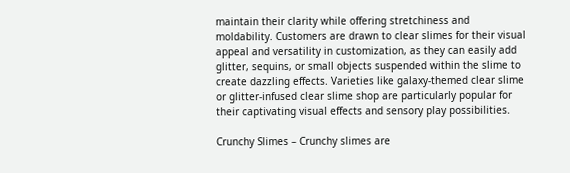maintain their clarity while offering stretchiness and moldability. Customers are drawn to clear slimes for their visual appeal and versatility in customization, as they can easily add glitter, sequins, or small objects suspended within the slime to create dazzling effects. Varieties like galaxy-themed clear slime or glitter-infused clear slime shop are particularly popular for their captivating visual effects and sensory play possibilities.

Crunchy Slimes – Crunchy slimes are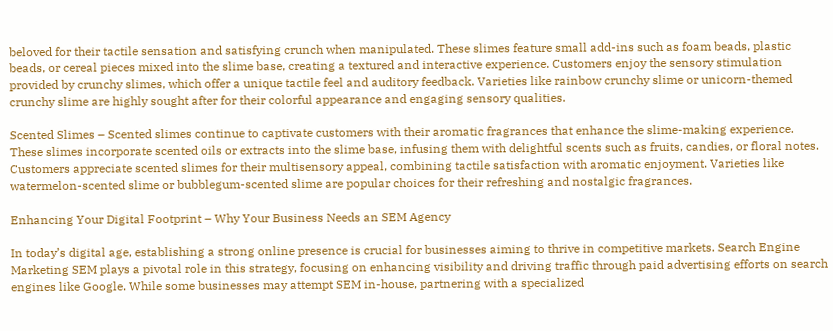beloved for their tactile sensation and satisfying crunch when manipulated. These slimes feature small add-ins such as foam beads, plastic beads, or cereal pieces mixed into the slime base, creating a textured and interactive experience. Customers enjoy the sensory stimulation provided by crunchy slimes, which offer a unique tactile feel and auditory feedback. Varieties like rainbow crunchy slime or unicorn-themed crunchy slime are highly sought after for their colorful appearance and engaging sensory qualities.

Scented Slimes – Scented slimes continue to captivate customers with their aromatic fragrances that enhance the slime-making experience. These slimes incorporate scented oils or extracts into the slime base, infusing them with delightful scents such as fruits, candies, or floral notes. Customers appreciate scented slimes for their multisensory appeal, combining tactile satisfaction with aromatic enjoyment. Varieties like watermelon-scented slime or bubblegum-scented slime are popular choices for their refreshing and nostalgic fragrances.

Enhancing Your Digital Footprint – Why Your Business Needs an SEM Agency

In today’s digital age, establishing a strong online presence is crucial for businesses aiming to thrive in competitive markets. Search Engine Marketing SEM plays a pivotal role in this strategy, focusing on enhancing visibility and driving traffic through paid advertising efforts on search engines like Google. While some businesses may attempt SEM in-house, partnering with a specialized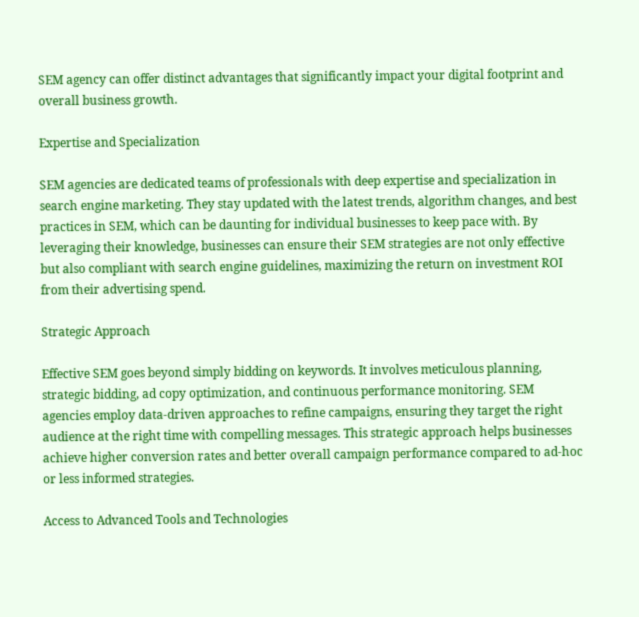SEM agency can offer distinct advantages that significantly impact your digital footprint and overall business growth.

Expertise and Specialization

SEM agencies are dedicated teams of professionals with deep expertise and specialization in search engine marketing. They stay updated with the latest trends, algorithm changes, and best practices in SEM, which can be daunting for individual businesses to keep pace with. By leveraging their knowledge, businesses can ensure their SEM strategies are not only effective but also compliant with search engine guidelines, maximizing the return on investment ROI from their advertising spend.

Strategic Approach

Effective SEM goes beyond simply bidding on keywords. It involves meticulous planning, strategic bidding, ad copy optimization, and continuous performance monitoring. SEM agencies employ data-driven approaches to refine campaigns, ensuring they target the right audience at the right time with compelling messages. This strategic approach helps businesses achieve higher conversion rates and better overall campaign performance compared to ad-hoc or less informed strategies.

Access to Advanced Tools and Technologies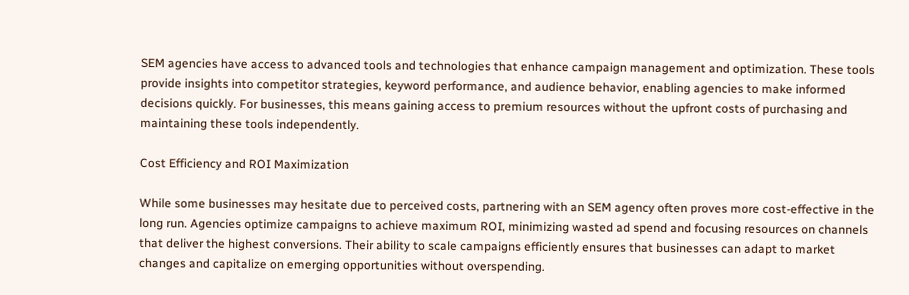SEM agencies have access to advanced tools and technologies that enhance campaign management and optimization. These tools provide insights into competitor strategies, keyword performance, and audience behavior, enabling agencies to make informed decisions quickly. For businesses, this means gaining access to premium resources without the upfront costs of purchasing and maintaining these tools independently.

Cost Efficiency and ROI Maximization

While some businesses may hesitate due to perceived costs, partnering with an SEM agency often proves more cost-effective in the long run. Agencies optimize campaigns to achieve maximum ROI, minimizing wasted ad spend and focusing resources on channels that deliver the highest conversions. Their ability to scale campaigns efficiently ensures that businesses can adapt to market changes and capitalize on emerging opportunities without overspending.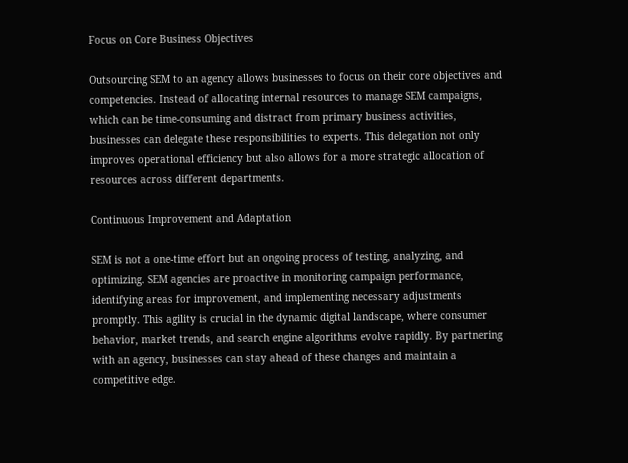Focus on Core Business Objectives

Outsourcing SEM to an agency allows businesses to focus on their core objectives and competencies. Instead of allocating internal resources to manage SEM campaigns, which can be time-consuming and distract from primary business activities, businesses can delegate these responsibilities to experts. This delegation not only improves operational efficiency but also allows for a more strategic allocation of resources across different departments.

Continuous Improvement and Adaptation

SEM is not a one-time effort but an ongoing process of testing, analyzing, and optimizing. SEM agencies are proactive in monitoring campaign performance, identifying areas for improvement, and implementing necessary adjustments promptly. This agility is crucial in the dynamic digital landscape, where consumer behavior, market trends, and search engine algorithms evolve rapidly. By partnering with an agency, businesses can stay ahead of these changes and maintain a competitive edge.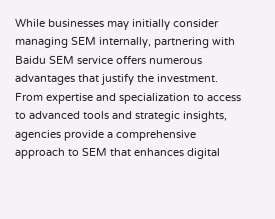While businesses may initially consider managing SEM internally, partnering with Baidu SEM service offers numerous advantages that justify the investment. From expertise and specialization to access to advanced tools and strategic insights, agencies provide a comprehensive approach to SEM that enhances digital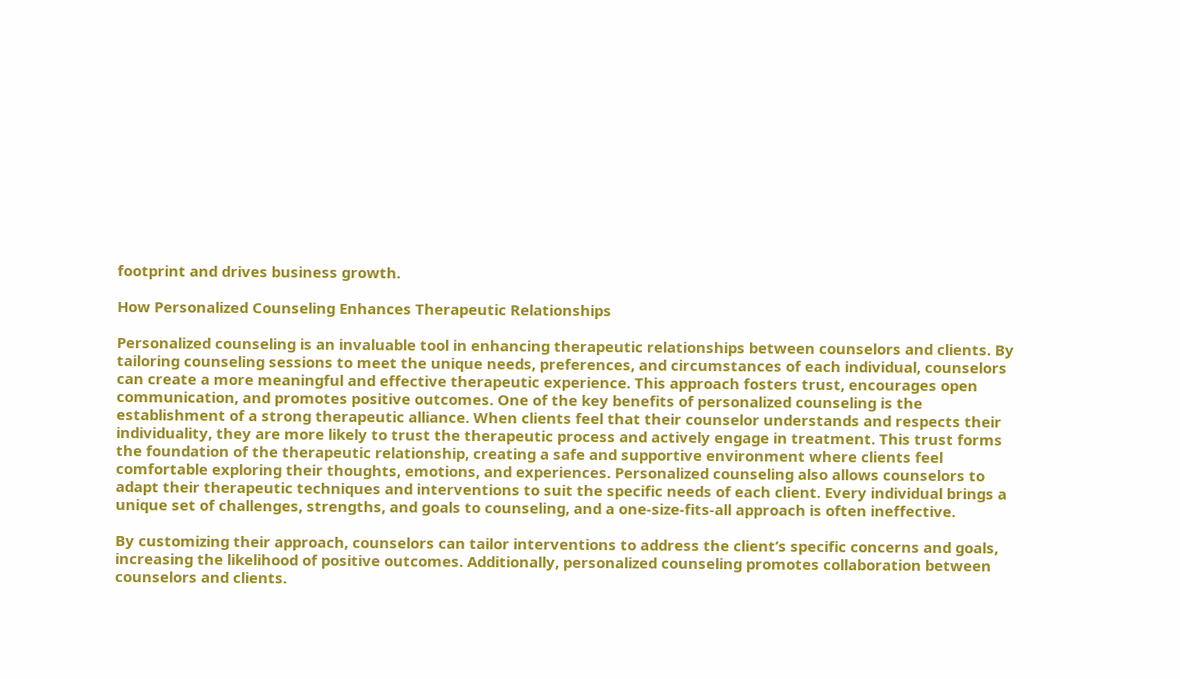footprint and drives business growth.

How Personalized Counseling Enhances Therapeutic Relationships

Personalized counseling is an invaluable tool in enhancing therapeutic relationships between counselors and clients. By tailoring counseling sessions to meet the unique needs, preferences, and circumstances of each individual, counselors can create a more meaningful and effective therapeutic experience. This approach fosters trust, encourages open communication, and promotes positive outcomes. One of the key benefits of personalized counseling is the establishment of a strong therapeutic alliance. When clients feel that their counselor understands and respects their individuality, they are more likely to trust the therapeutic process and actively engage in treatment. This trust forms the foundation of the therapeutic relationship, creating a safe and supportive environment where clients feel comfortable exploring their thoughts, emotions, and experiences. Personalized counseling also allows counselors to adapt their therapeutic techniques and interventions to suit the specific needs of each client. Every individual brings a unique set of challenges, strengths, and goals to counseling, and a one-size-fits-all approach is often ineffective.

By customizing their approach, counselors can tailor interventions to address the client’s specific concerns and goals, increasing the likelihood of positive outcomes. Additionally, personalized counseling promotes collaboration between counselors and clients.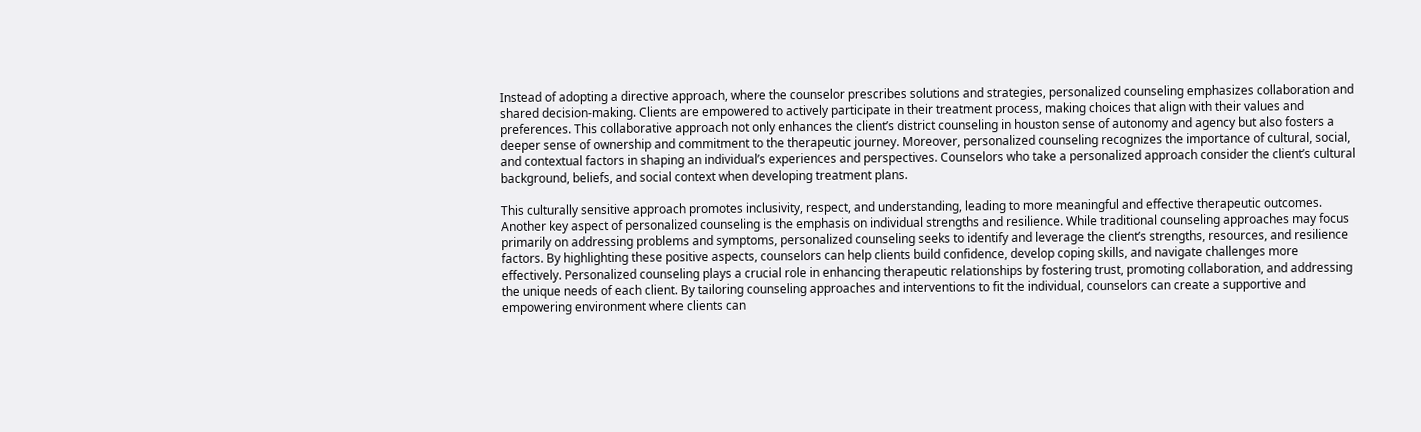Instead of adopting a directive approach, where the counselor prescribes solutions and strategies, personalized counseling emphasizes collaboration and shared decision-making. Clients are empowered to actively participate in their treatment process, making choices that align with their values and preferences. This collaborative approach not only enhances the client’s district counseling in houston sense of autonomy and agency but also fosters a deeper sense of ownership and commitment to the therapeutic journey. Moreover, personalized counseling recognizes the importance of cultural, social, and contextual factors in shaping an individual’s experiences and perspectives. Counselors who take a personalized approach consider the client’s cultural background, beliefs, and social context when developing treatment plans.

This culturally sensitive approach promotes inclusivity, respect, and understanding, leading to more meaningful and effective therapeutic outcomes. Another key aspect of personalized counseling is the emphasis on individual strengths and resilience. While traditional counseling approaches may focus primarily on addressing problems and symptoms, personalized counseling seeks to identify and leverage the client’s strengths, resources, and resilience factors. By highlighting these positive aspects, counselors can help clients build confidence, develop coping skills, and navigate challenges more effectively. Personalized counseling plays a crucial role in enhancing therapeutic relationships by fostering trust, promoting collaboration, and addressing the unique needs of each client. By tailoring counseling approaches and interventions to fit the individual, counselors can create a supportive and empowering environment where clients can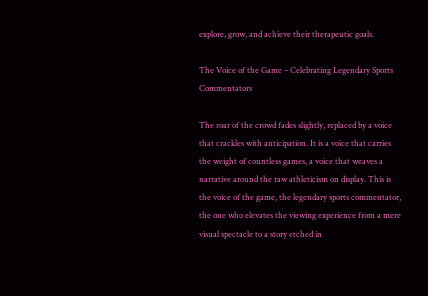explore, grow, and achieve their therapeutic goals.

The Voice of the Game – Celebrating Legendary Sports Commentators

The roar of the crowd fades slightly, replaced by a voice that crackles with anticipation. It is a voice that carries the weight of countless games, a voice that weaves a narrative around the raw athleticism on display. This is the voice of the game, the legendary sports commentator, the one who elevates the viewing experience from a mere visual spectacle to a story etched in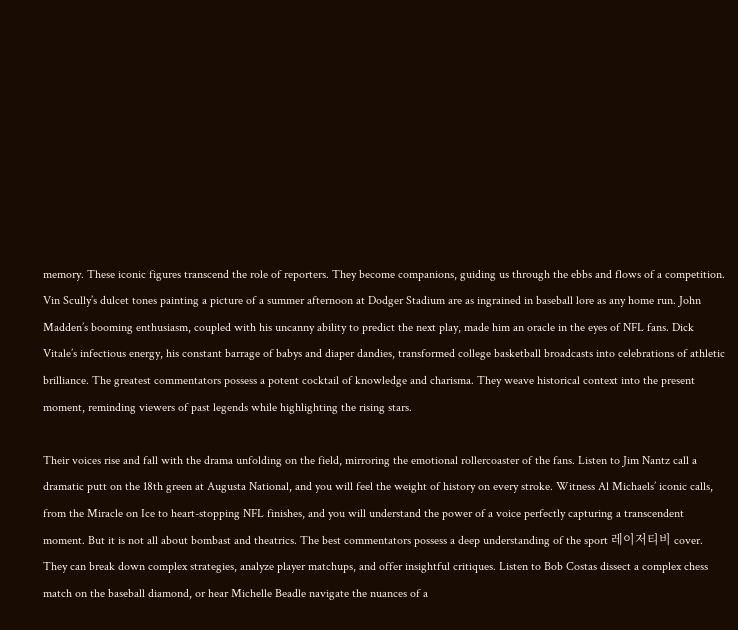memory. These iconic figures transcend the role of reporters. They become companions, guiding us through the ebbs and flows of a competition. Vin Scully’s dulcet tones painting a picture of a summer afternoon at Dodger Stadium are as ingrained in baseball lore as any home run. John Madden’s booming enthusiasm, coupled with his uncanny ability to predict the next play, made him an oracle in the eyes of NFL fans. Dick Vitale’s infectious energy, his constant barrage of babys and diaper dandies, transformed college basketball broadcasts into celebrations of athletic brilliance. The greatest commentators possess a potent cocktail of knowledge and charisma. They weave historical context into the present moment, reminding viewers of past legends while highlighting the rising stars.

Their voices rise and fall with the drama unfolding on the field, mirroring the emotional rollercoaster of the fans. Listen to Jim Nantz call a dramatic putt on the 18th green at Augusta National, and you will feel the weight of history on every stroke. Witness Al Michaels’ iconic calls, from the Miracle on Ice to heart-stopping NFL finishes, and you will understand the power of a voice perfectly capturing a transcendent moment. But it is not all about bombast and theatrics. The best commentators possess a deep understanding of the sport 레이저티비 cover. They can break down complex strategies, analyze player matchups, and offer insightful critiques. Listen to Bob Costas dissect a complex chess match on the baseball diamond, or hear Michelle Beadle navigate the nuances of a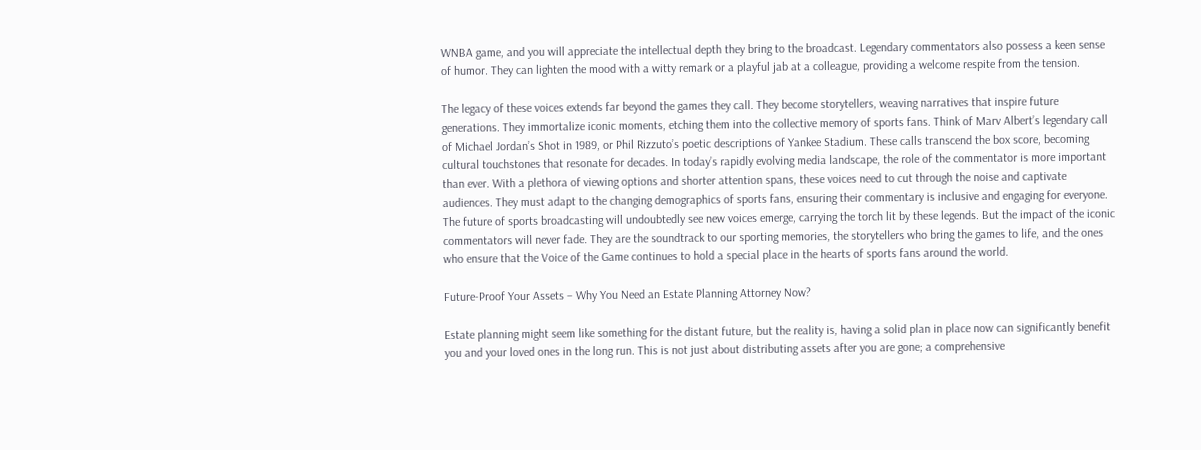WNBA game, and you will appreciate the intellectual depth they bring to the broadcast. Legendary commentators also possess a keen sense of humor. They can lighten the mood with a witty remark or a playful jab at a colleague, providing a welcome respite from the tension.

The legacy of these voices extends far beyond the games they call. They become storytellers, weaving narratives that inspire future generations. They immortalize iconic moments, etching them into the collective memory of sports fans. Think of Marv Albert’s legendary call of Michael Jordan’s Shot in 1989, or Phil Rizzuto’s poetic descriptions of Yankee Stadium. These calls transcend the box score, becoming cultural touchstones that resonate for decades. In today’s rapidly evolving media landscape, the role of the commentator is more important than ever. With a plethora of viewing options and shorter attention spans, these voices need to cut through the noise and captivate audiences. They must adapt to the changing demographics of sports fans, ensuring their commentary is inclusive and engaging for everyone. The future of sports broadcasting will undoubtedly see new voices emerge, carrying the torch lit by these legends. But the impact of the iconic commentators will never fade. They are the soundtrack to our sporting memories, the storytellers who bring the games to life, and the ones who ensure that the Voice of the Game continues to hold a special place in the hearts of sports fans around the world.

Future-Proof Your Assets – Why You Need an Estate Planning Attorney Now?

Estate planning might seem like something for the distant future, but the reality is, having a solid plan in place now can significantly benefit you and your loved ones in the long run. This is not just about distributing assets after you are gone; a comprehensive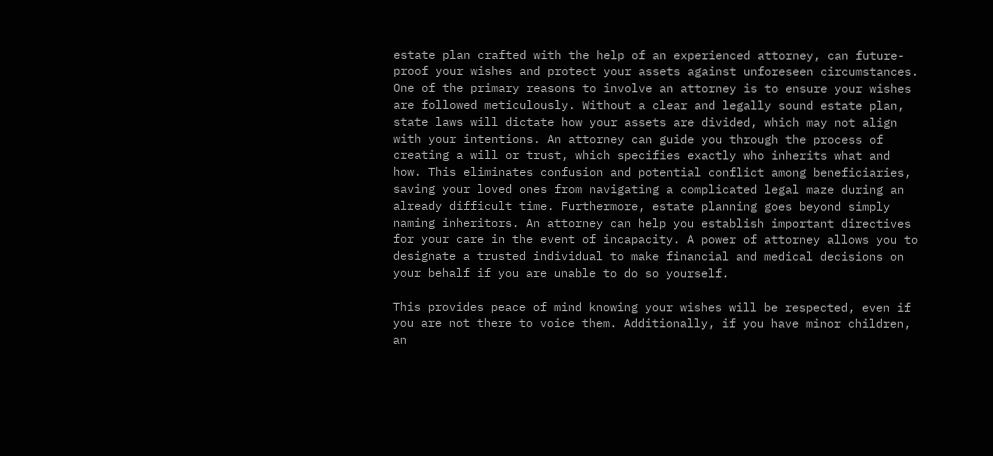estate plan crafted with the help of an experienced attorney, can future-proof your wishes and protect your assets against unforeseen circumstances. One of the primary reasons to involve an attorney is to ensure your wishes are followed meticulously. Without a clear and legally sound estate plan, state laws will dictate how your assets are divided, which may not align with your intentions. An attorney can guide you through the process of creating a will or trust, which specifies exactly who inherits what and how. This eliminates confusion and potential conflict among beneficiaries, saving your loved ones from navigating a complicated legal maze during an already difficult time. Furthermore, estate planning goes beyond simply naming inheritors. An attorney can help you establish important directives for your care in the event of incapacity. A power of attorney allows you to designate a trusted individual to make financial and medical decisions on your behalf if you are unable to do so yourself.

This provides peace of mind knowing your wishes will be respected, even if you are not there to voice them. Additionally, if you have minor children, an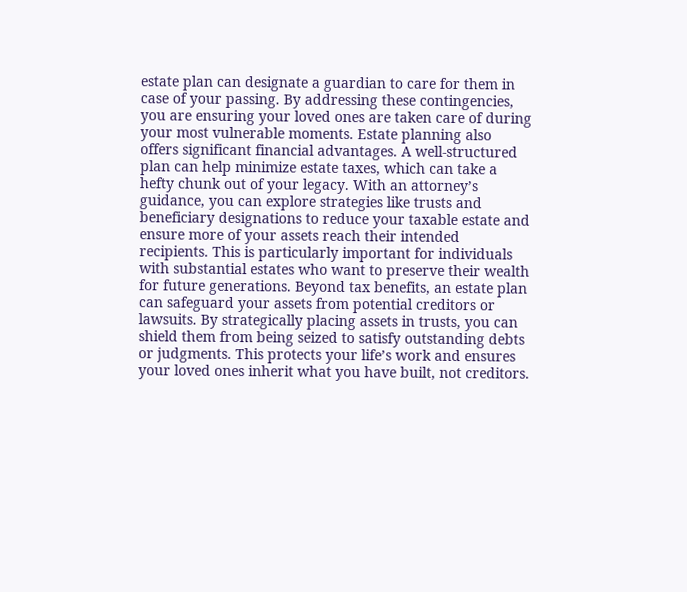estate plan can designate a guardian to care for them in case of your passing. By addressing these contingencies, you are ensuring your loved ones are taken care of during your most vulnerable moments. Estate planning also offers significant financial advantages. A well-structured plan can help minimize estate taxes, which can take a hefty chunk out of your legacy. With an attorney’s guidance, you can explore strategies like trusts and beneficiary designations to reduce your taxable estate and ensure more of your assets reach their intended recipients. This is particularly important for individuals with substantial estates who want to preserve their wealth for future generations. Beyond tax benefits, an estate plan can safeguard your assets from potential creditors or lawsuits. By strategically placing assets in trusts, you can shield them from being seized to satisfy outstanding debts or judgments. This protects your life’s work and ensures your loved ones inherit what you have built, not creditors.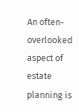An often-overlooked aspect of estate planning is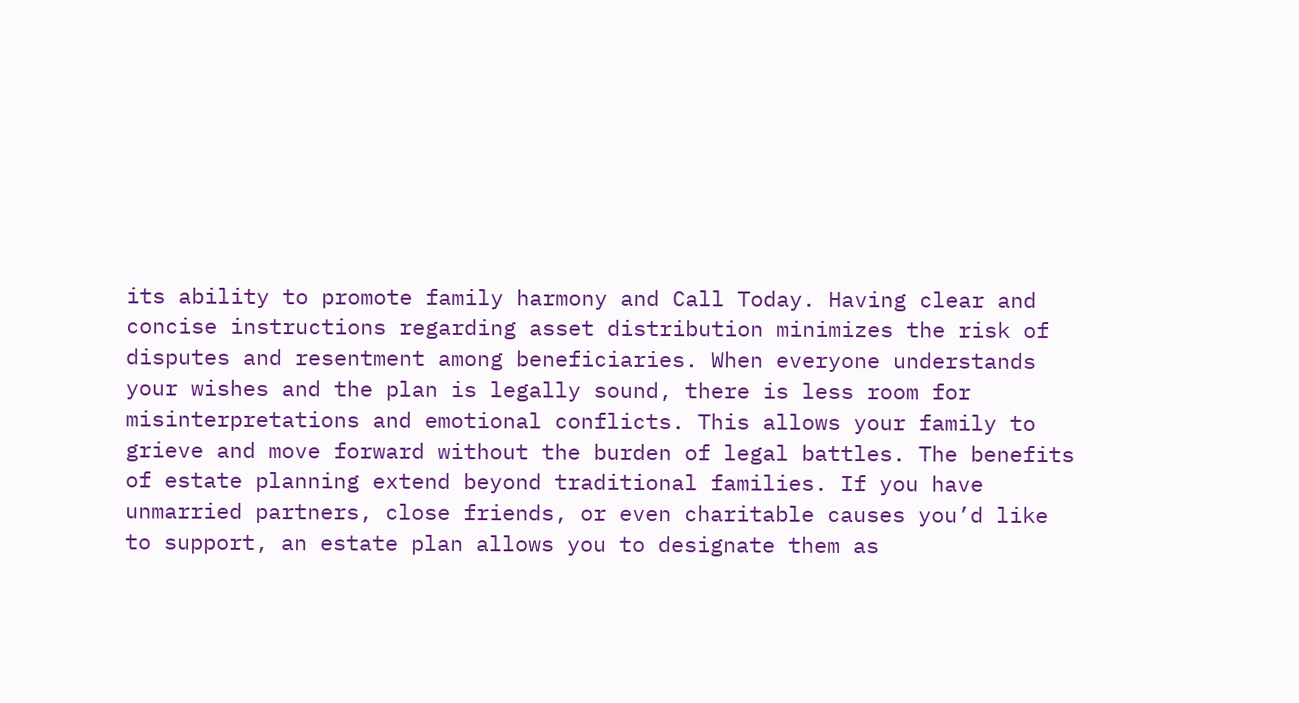its ability to promote family harmony and Call Today. Having clear and concise instructions regarding asset distribution minimizes the risk of disputes and resentment among beneficiaries. When everyone understands your wishes and the plan is legally sound, there is less room for misinterpretations and emotional conflicts. This allows your family to grieve and move forward without the burden of legal battles. The benefits of estate planning extend beyond traditional families. If you have unmarried partners, close friends, or even charitable causes you’d like to support, an estate plan allows you to designate them as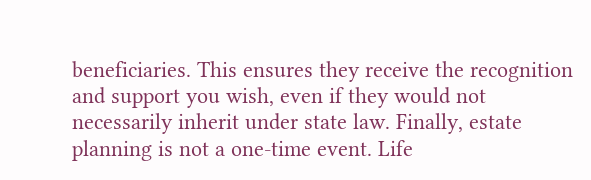beneficiaries. This ensures they receive the recognition and support you wish, even if they would not necessarily inherit under state law. Finally, estate planning is not a one-time event. Life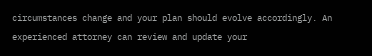circumstances change and your plan should evolve accordingly. An experienced attorney can review and update your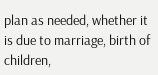plan as needed, whether it is due to marriage, birth of children,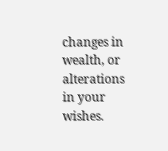changes in wealth, or alterations in your wishes.